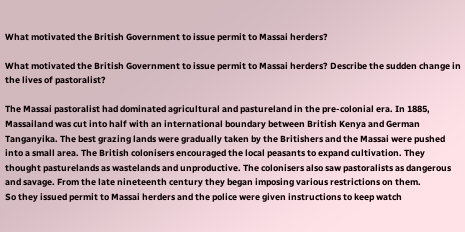What motivated the British Government to issue permit to Massai herders?

What motivated the British Government to issue permit to Massai herders? Describe the sudden change in the lives of pastoralist?

The Massai pastoralist had dominated agricultural and pastureland in the pre-colonial era. In 1885, Massailand was cut into half with an international boundary between British Kenya and German Tanganyika. The best grazing lands were gradually taken by the Britishers and the Massai were pushed into a small area. The British colonisers encouraged the local peasants to expand cultivation. They thought pasturelands as wastelands and unproductive. The colonisers also saw pastoralists as dangerous and savage. From the late nineteenth century they began imposing various restrictions on them.
So they issued permit to Massai herders and the police were given instructions to keep watch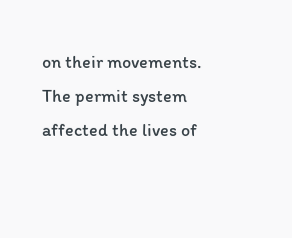on their movements.
The permit system affected the lives of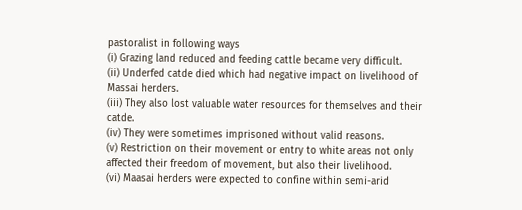pastoralist in following ways
(i) Grazing land reduced and feeding cattle became very difficult.
(ii) Underfed catde died which had negative impact on livelihood of Massai herders.
(iii) They also lost valuable water resources for themselves and their catde.
(iv) They were sometimes imprisoned without valid reasons.
(v) Restriction on their movement or entry to white areas not only affected their freedom of movement, but also their livelihood.
(vi) Maasai herders were expected to confine within semi-arid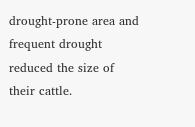drought-prone area and frequent drought reduced the size of their cattle.